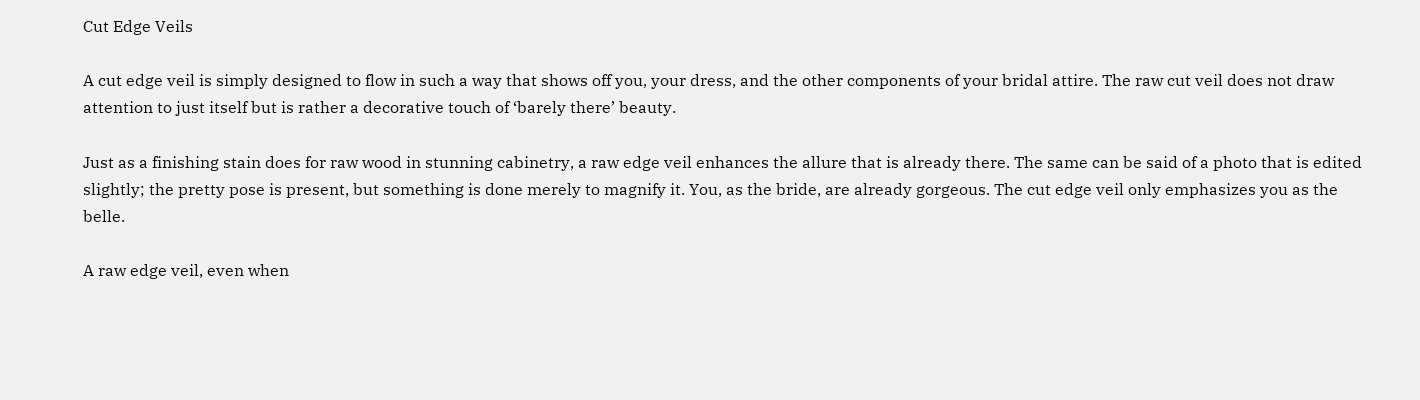Cut Edge Veils

A cut edge veil is simply designed to flow in such a way that shows off you, your dress, and the other components of your bridal attire. The raw cut veil does not draw attention to just itself but is rather a decorative touch of ‘barely there’ beauty.

Just as a finishing stain does for raw wood in stunning cabinetry, a raw edge veil enhances the allure that is already there. The same can be said of a photo that is edited slightly; the pretty pose is present, but something is done merely to magnify it. You, as the bride, are already gorgeous. The cut edge veil only emphasizes you as the belle.

A raw edge veil, even when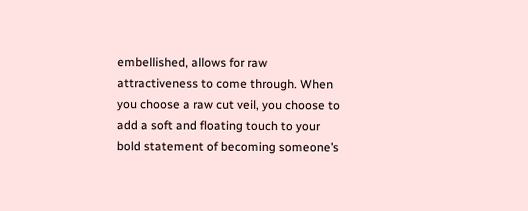embellished, allows for raw attractiveness to come through. When you choose a raw cut veil, you choose to add a soft and floating touch to your bold statement of becoming someone’s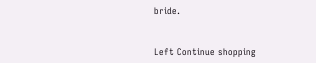bride.


Left Continue shopping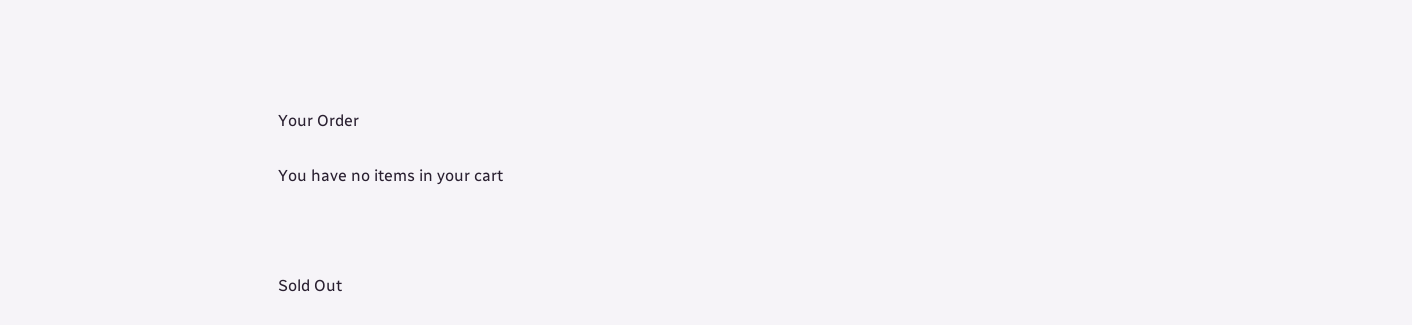Your Order

You have no items in your cart



Sold Out